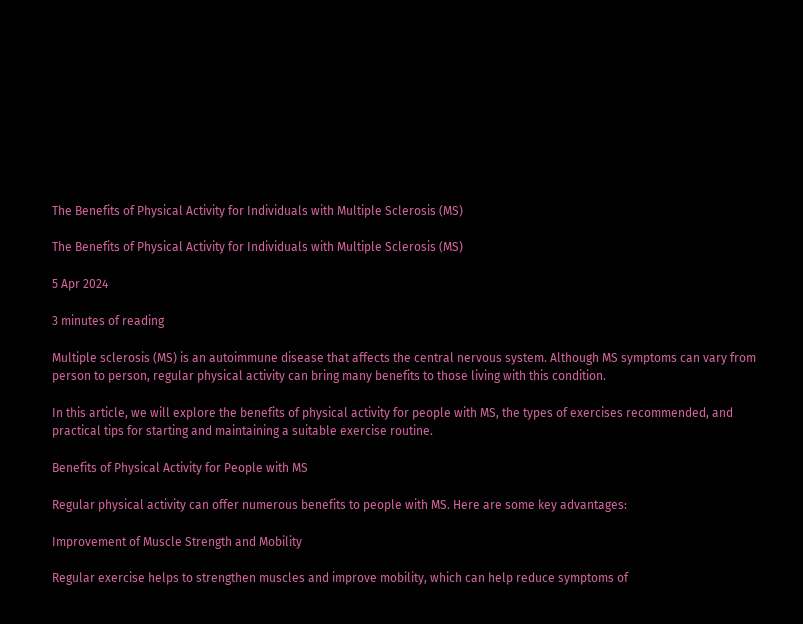The Benefits of Physical Activity for Individuals with Multiple Sclerosis (MS)

The Benefits of Physical Activity for Individuals with Multiple Sclerosis (MS)

5 Apr 2024

3 minutes of reading

Multiple sclerosis (MS) is an autoimmune disease that affects the central nervous system. Although MS symptoms can vary from person to person, regular physical activity can bring many benefits to those living with this condition.

In this article, we will explore the benefits of physical activity for people with MS, the types of exercises recommended, and practical tips for starting and maintaining a suitable exercise routine.

Benefits of Physical Activity for People with MS

Regular physical activity can offer numerous benefits to people with MS. Here are some key advantages:

Improvement of Muscle Strength and Mobility

Regular exercise helps to strengthen muscles and improve mobility, which can help reduce symptoms of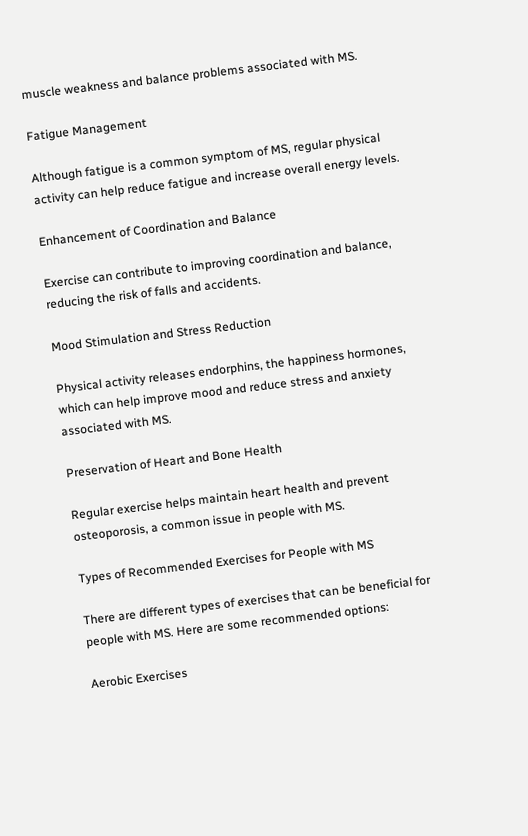muscle weakness and balance problems associated with MS.

Fatigue Management

Although fatigue is a common symptom of MS, regular physical activity can help reduce fatigue and increase overall energy levels.

Enhancement of Coordination and Balance

Exercise can contribute to improving coordination and balance, reducing the risk of falls and accidents.

Mood Stimulation and Stress Reduction

Physical activity releases endorphins, the happiness hormones, which can help improve mood and reduce stress and anxiety associated with MS.

Preservation of Heart and Bone Health

Regular exercise helps maintain heart health and prevent osteoporosis, a common issue in people with MS.

Types of Recommended Exercises for People with MS

There are different types of exercises that can be beneficial for people with MS. Here are some recommended options:

Aerobic Exercises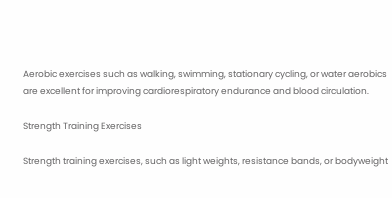Aerobic exercises such as walking, swimming, stationary cycling, or water aerobics are excellent for improving cardiorespiratory endurance and blood circulation.

Strength Training Exercises

Strength training exercises, such as light weights, resistance bands, or bodyweight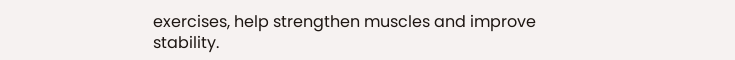exercises, help strengthen muscles and improve stability.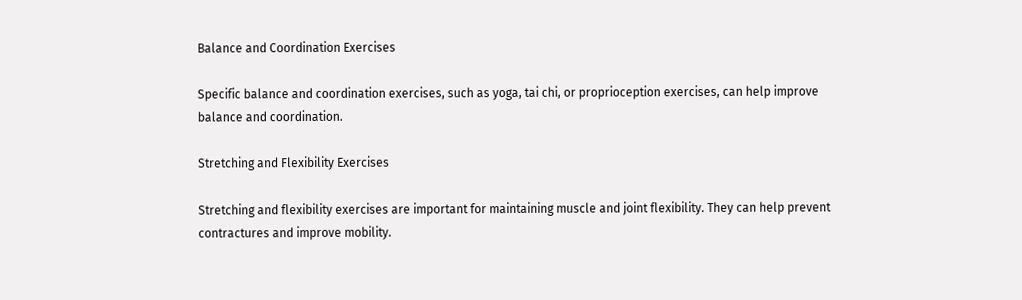Balance and Coordination Exercises

Specific balance and coordination exercises, such as yoga, tai chi, or proprioception exercises, can help improve balance and coordination.

Stretching and Flexibility Exercises

Stretching and flexibility exercises are important for maintaining muscle and joint flexibility. They can help prevent contractures and improve mobility.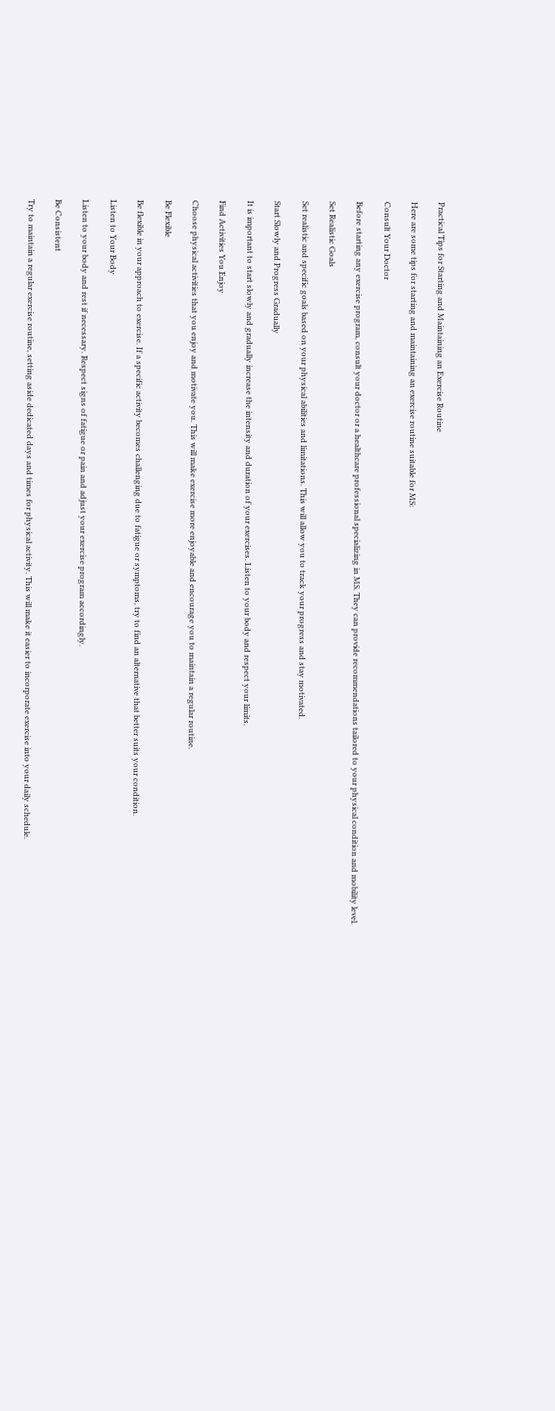Practical Tips for Starting and Maintaining an Exercise Routine

Here are some tips for starting and maintaining an exercise routine suitable for MS:

Consult Your Doctor

Before starting any exercise program, consult your doctor or a healthcare professional specializing in MS. They can provide recommendations tailored to your physical condition and mobility level.

Set Realistic Goals

Set realistic and specific goals based on your physical abilities and limitations. This will allow you to track your progress and stay motivated.

Start Slowly and Progress Gradually

It is important to start slowly and gradually increase the intensity and duration of your exercises. Listen to your body and respect your limits.

Find Activities You Enjoy

Choose physical activities that you enjoy and motivate you. This will make exercise more enjoyable and encourage you to maintain a regular routine.

Be Flexible

Be flexible in your approach to exercise. If a specific activity becomes challenging due to fatigue or symptoms, try to find an alternative that better suits your condition.

Listen to Your Body

Listen to your body and rest if necessary. Respect signs of fatigue or pain and adjust your exercise program accordingly.

Be Consistent

Try to maintain a regular exercise routine, setting aside dedicated days and times for physical activity. This will make it easier to incorporate exercise into your daily schedule.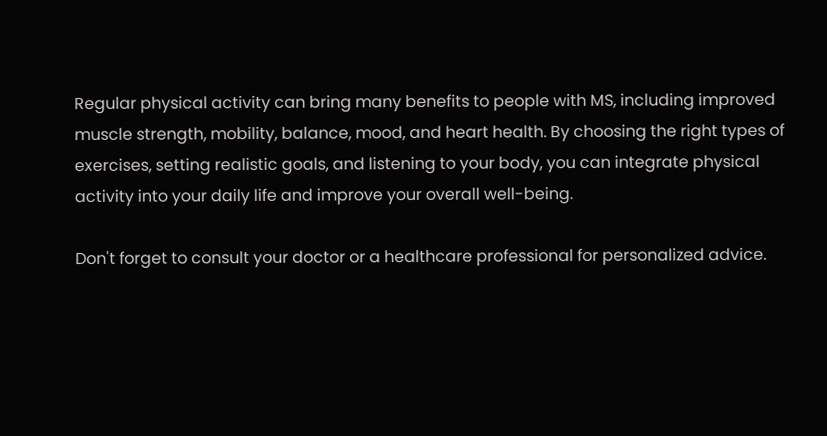Regular physical activity can bring many benefits to people with MS, including improved muscle strength, mobility, balance, mood, and heart health. By choosing the right types of exercises, setting realistic goals, and listening to your body, you can integrate physical activity into your daily life and improve your overall well-being.

Don't forget to consult your doctor or a healthcare professional for personalized advice.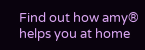Find out how amy® helps you at home